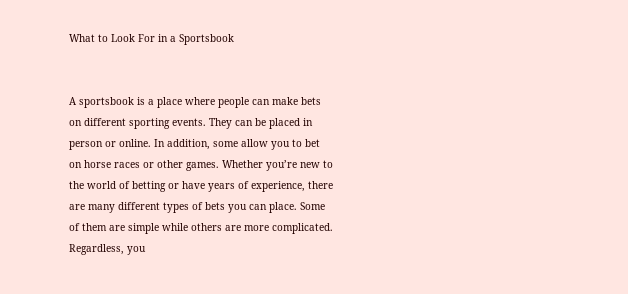What to Look For in a Sportsbook


A sportsbook is a place where people can make bets on different sporting events. They can be placed in person or online. In addition, some allow you to bet on horse races or other games. Whether you’re new to the world of betting or have years of experience, there are many different types of bets you can place. Some of them are simple while others are more complicated. Regardless, you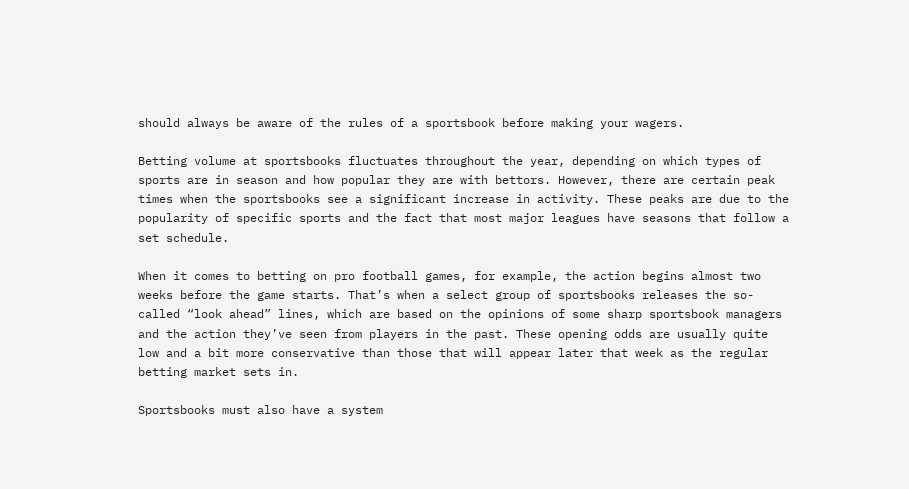should always be aware of the rules of a sportsbook before making your wagers.

Betting volume at sportsbooks fluctuates throughout the year, depending on which types of sports are in season and how popular they are with bettors. However, there are certain peak times when the sportsbooks see a significant increase in activity. These peaks are due to the popularity of specific sports and the fact that most major leagues have seasons that follow a set schedule.

When it comes to betting on pro football games, for example, the action begins almost two weeks before the game starts. That’s when a select group of sportsbooks releases the so-called “look ahead” lines, which are based on the opinions of some sharp sportsbook managers and the action they’ve seen from players in the past. These opening odds are usually quite low and a bit more conservative than those that will appear later that week as the regular betting market sets in.

Sportsbooks must also have a system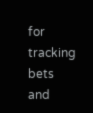for tracking bets and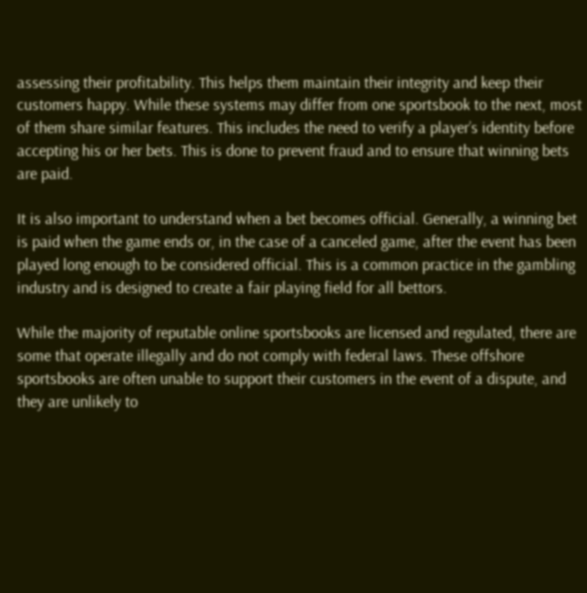assessing their profitability. This helps them maintain their integrity and keep their customers happy. While these systems may differ from one sportsbook to the next, most of them share similar features. This includes the need to verify a player’s identity before accepting his or her bets. This is done to prevent fraud and to ensure that winning bets are paid.

It is also important to understand when a bet becomes official. Generally, a winning bet is paid when the game ends or, in the case of a canceled game, after the event has been played long enough to be considered official. This is a common practice in the gambling industry and is designed to create a fair playing field for all bettors.

While the majority of reputable online sportsbooks are licensed and regulated, there are some that operate illegally and do not comply with federal laws. These offshore sportsbooks are often unable to support their customers in the event of a dispute, and they are unlikely to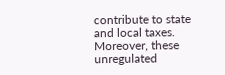contribute to state and local taxes. Moreover, these unregulated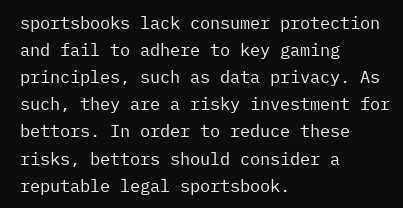sportsbooks lack consumer protection and fail to adhere to key gaming principles, such as data privacy. As such, they are a risky investment for bettors. In order to reduce these risks, bettors should consider a reputable legal sportsbook.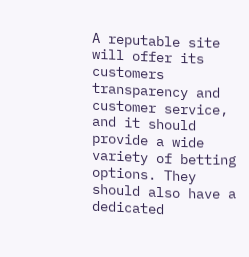A reputable site will offer its customers transparency and customer service, and it should provide a wide variety of betting options. They should also have a dedicated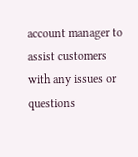account manager to assist customers with any issues or questions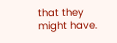that they might have.